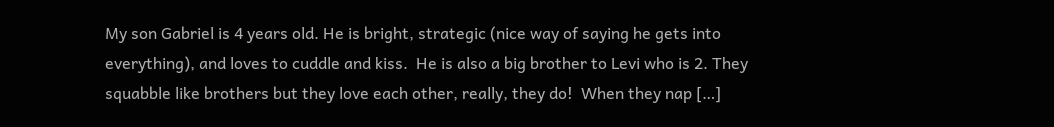My son Gabriel is 4 years old. He is bright, strategic (nice way of saying he gets into everything), and loves to cuddle and kiss.  He is also a big brother to Levi who is 2. They squabble like brothers but they love each other, really, they do!  When they nap […]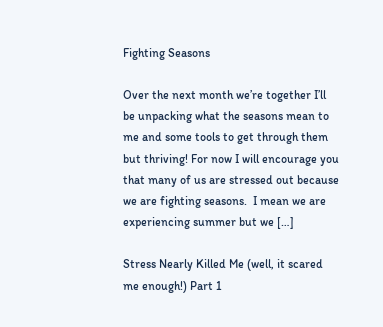Fighting Seasons

Over the next month we’re together I’ll be unpacking what the seasons mean to me and some tools to get through them but thriving! For now I will encourage you that many of us are stressed out because we are fighting seasons.  I mean we are experiencing summer but we […]

Stress Nearly Killed Me (well, it scared me enough!) Part 1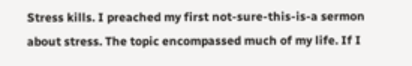Stress kills. I preached my first not-sure-this-is-a sermon about stress. The topic encompassed much of my life. If I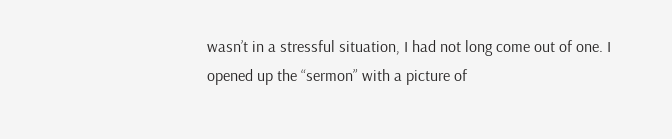wasn’t in a stressful situation, I had not long come out of one. I opened up the “sermon” with a picture of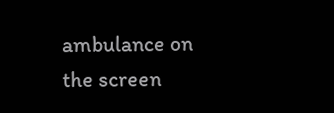ambulance on the screen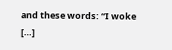and these words: “I woke […]